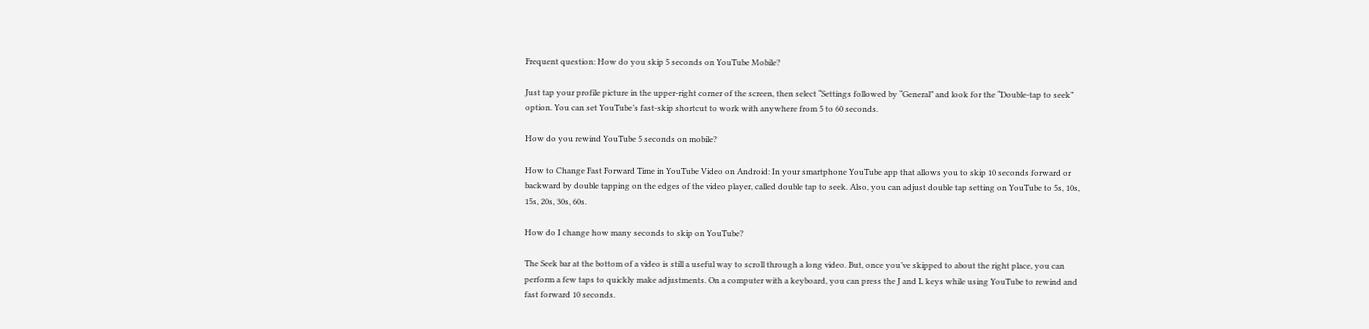Frequent question: How do you skip 5 seconds on YouTube Mobile?

Just tap your profile picture in the upper-right corner of the screen, then select “Settings followed by “General” and look for the “Double-tap to seek” option. You can set YouTube’s fast-skip shortcut to work with anywhere from 5 to 60 seconds.

How do you rewind YouTube 5 seconds on mobile?

How to Change Fast Forward Time in YouTube Video on Android: In your smartphone YouTube app that allows you to skip 10 seconds forward or backward by double tapping on the edges of the video player, called double tap to seek. Also, you can adjust double tap setting on YouTube to 5s, 10s, 15s, 20s, 30s, 60s.

How do I change how many seconds to skip on YouTube?

The Seek bar at the bottom of a video is still a useful way to scroll through a long video. But, once you’ve skipped to about the right place, you can perform a few taps to quickly make adjustments. On a computer with a keyboard, you can press the J and L keys while using YouTube to rewind and fast forward 10 seconds.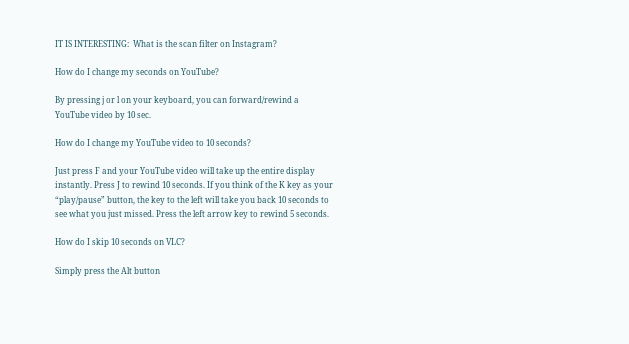IT IS INTERESTING:  What is the scan filter on Instagram?

How do I change my seconds on YouTube?

By pressing j or l on your keyboard, you can forward/rewind a YouTube video by 10 sec.

How do I change my YouTube video to 10 seconds?

Just press F and your YouTube video will take up the entire display instantly. Press J to rewind 10 seconds. If you think of the K key as your “play/pause” button, the key to the left will take you back 10 seconds to see what you just missed. Press the left arrow key to rewind 5 seconds.

How do I skip 10 seconds on VLC?

Simply press the Alt button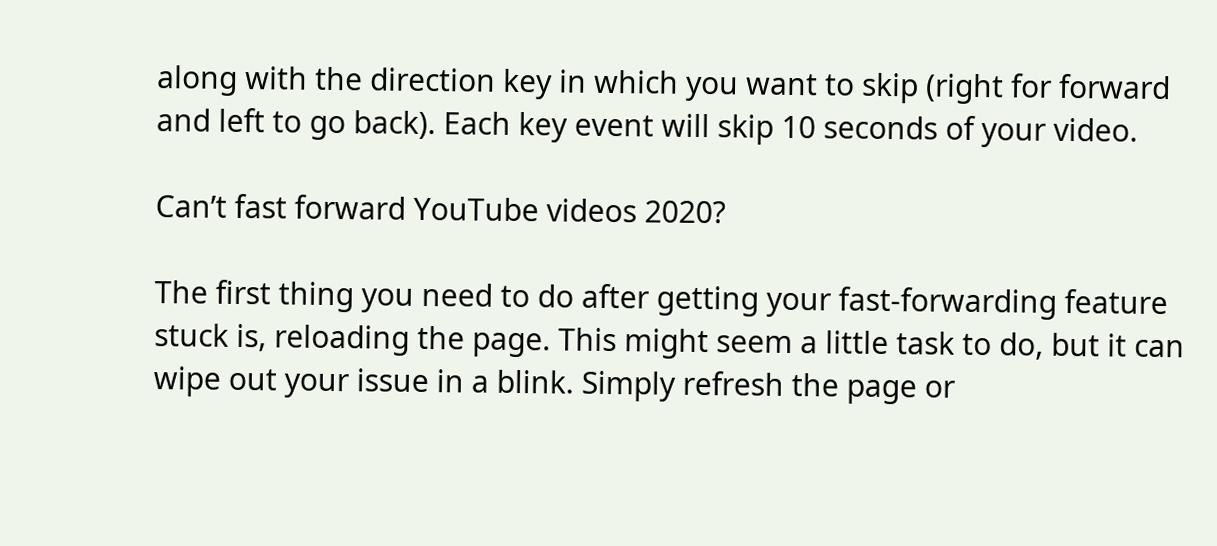along with the direction key in which you want to skip (right for forward and left to go back). Each key event will skip 10 seconds of your video.

Can’t fast forward YouTube videos 2020?

The first thing you need to do after getting your fast-forwarding feature stuck is, reloading the page. This might seem a little task to do, but it can wipe out your issue in a blink. Simply refresh the page or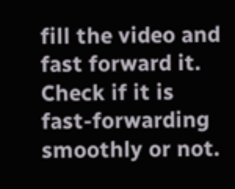fill the video and fast forward it. Check if it is fast-forwarding smoothly or not.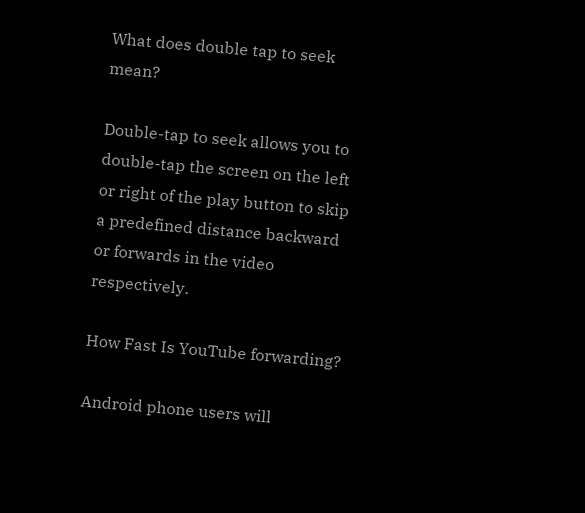What does double tap to seek mean?

Double-tap to seek allows you to double-tap the screen on the left or right of the play button to skip a predefined distance backward or forwards in the video respectively.

How Fast Is YouTube forwarding?

Android phone users will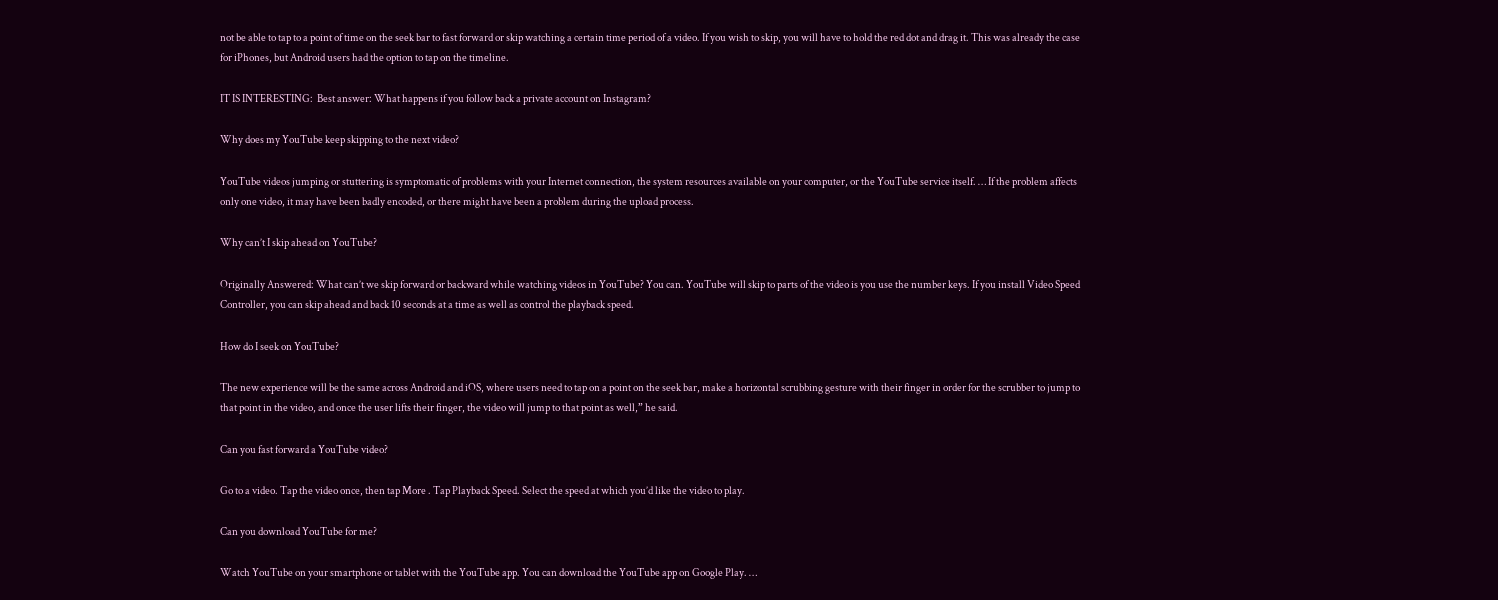not be able to tap to a point of time on the seek bar to fast forward or skip watching a certain time period of a video. If you wish to skip, you will have to hold the red dot and drag it. This was already the case for iPhones, but Android users had the option to tap on the timeline.

IT IS INTERESTING:  Best answer: What happens if you follow back a private account on Instagram?

Why does my YouTube keep skipping to the next video?

YouTube videos jumping or stuttering is symptomatic of problems with your Internet connection, the system resources available on your computer, or the YouTube service itself. … If the problem affects only one video, it may have been badly encoded, or there might have been a problem during the upload process.

Why can’t I skip ahead on YouTube?

Originally Answered: What can’t we skip forward or backward while watching videos in YouTube? You can. YouTube will skip to parts of the video is you use the number keys. If you install Video Speed Controller, you can skip ahead and back 10 seconds at a time as well as control the playback speed.

How do I seek on YouTube?

The new experience will be the same across Android and iOS, where users need to tap on a point on the seek bar, make a horizontal scrubbing gesture with their finger in order for the scrubber to jump to that point in the video, and once the user lifts their finger, the video will jump to that point as well,” he said.

Can you fast forward a YouTube video?

Go to a video. Tap the video once, then tap More . Tap Playback Speed. Select the speed at which you’d like the video to play.

Can you download YouTube for me?

Watch YouTube on your smartphone or tablet with the YouTube app. You can download the YouTube app on Google Play. …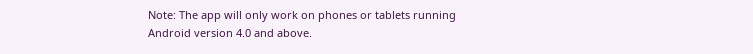Note: The app will only work on phones or tablets running Android version 4.0 and above.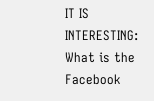IT IS INTERESTING:  What is the Facebook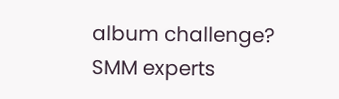album challenge?
SMM experts